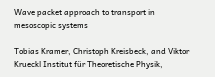Wave packet approach to transport in mesoscopic systems

Tobias Kramer, Christoph Kreisbeck, and Viktor Krueckl Institut für Theoretische Physik,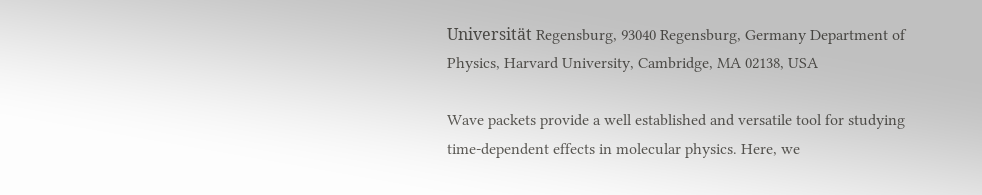Universität Regensburg, 93040 Regensburg, Germany Department of Physics, Harvard University, Cambridge, MA 02138, USA

Wave packets provide a well established and versatile tool for studying time-dependent effects in molecular physics. Here, we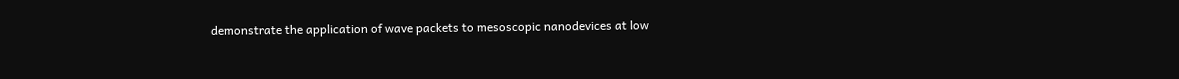demonstrate the application of wave packets to mesoscopic nanodevices at low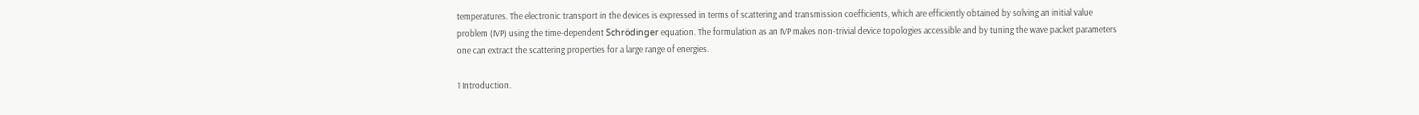temperatures. The electronic transport in the devices is expressed in terms of scattering and transmission coefficients, which are efficiently obtained by solving an initial value problem (IVP) using the time-dependent Schrödinger equation. The formulation as an IVP makes non-trivial device topologies accessible and by tuning the wave packet parameters one can extract the scattering properties for a large range of energies.

1 Introduction.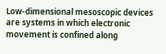Low-dimensional mesoscopic devices are systems in which electronic movement is confined along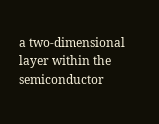a two-dimensional layer within the semiconductor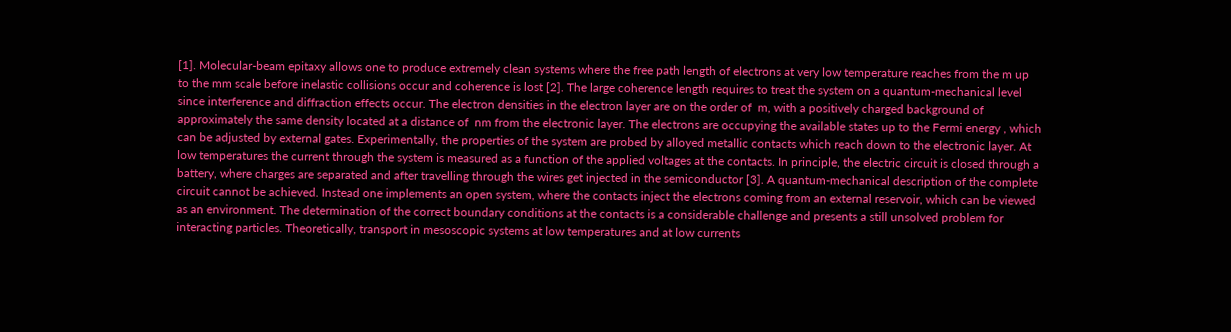[1]. Molecular-beam epitaxy allows one to produce extremely clean systems where the free path length of electrons at very low temperature reaches from the m up to the mm scale before inelastic collisions occur and coherence is lost [2]. The large coherence length requires to treat the system on a quantum-mechanical level since interference and diffraction effects occur. The electron densities in the electron layer are on the order of  m, with a positively charged background of approximately the same density located at a distance of  nm from the electronic layer. The electrons are occupying the available states up to the Fermi energy , which can be adjusted by external gates. Experimentally, the properties of the system are probed by alloyed metallic contacts which reach down to the electronic layer. At low temperatures the current through the system is measured as a function of the applied voltages at the contacts. In principle, the electric circuit is closed through a battery, where charges are separated and after travelling through the wires get injected in the semiconductor [3]. A quantum-mechanical description of the complete circuit cannot be achieved. Instead one implements an open system, where the contacts inject the electrons coming from an external reservoir, which can be viewed as an environment. The determination of the correct boundary conditions at the contacts is a considerable challenge and presents a still unsolved problem for interacting particles. Theoretically, transport in mesoscopic systems at low temperatures and at low currents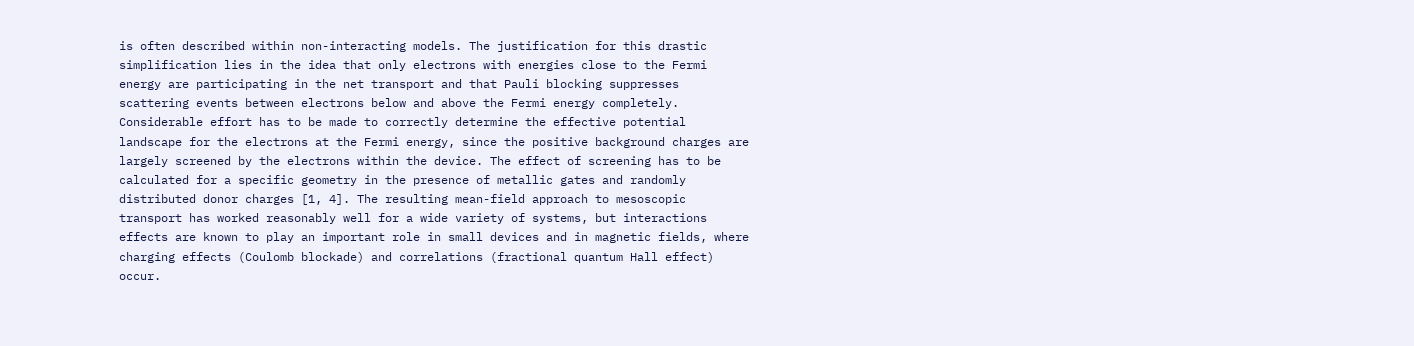is often described within non-interacting models. The justification for this drastic simplification lies in the idea that only electrons with energies close to the Fermi energy are participating in the net transport and that Pauli blocking suppresses scattering events between electrons below and above the Fermi energy completely. Considerable effort has to be made to correctly determine the effective potential landscape for the electrons at the Fermi energy, since the positive background charges are largely screened by the electrons within the device. The effect of screening has to be calculated for a specific geometry in the presence of metallic gates and randomly distributed donor charges [1, 4]. The resulting mean-field approach to mesoscopic transport has worked reasonably well for a wide variety of systems, but interactions effects are known to play an important role in small devices and in magnetic fields, where charging effects (Coulomb blockade) and correlations (fractional quantum Hall effect) occur.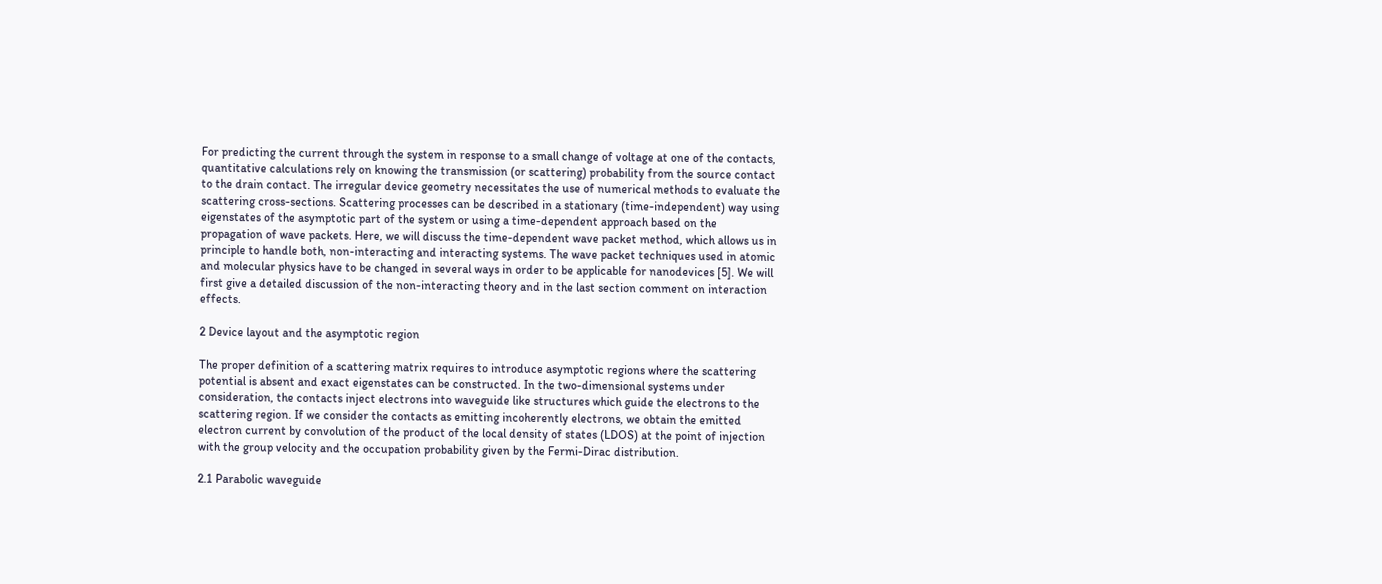For predicting the current through the system in response to a small change of voltage at one of the contacts, quantitative calculations rely on knowing the transmission (or scattering) probability from the source contact to the drain contact. The irregular device geometry necessitates the use of numerical methods to evaluate the scattering cross-sections. Scattering processes can be described in a stationary (time-independent) way using eigenstates of the asymptotic part of the system or using a time-dependent approach based on the propagation of wave packets. Here, we will discuss the time-dependent wave packet method, which allows us in principle to handle both, non-interacting and interacting systems. The wave packet techniques used in atomic and molecular physics have to be changed in several ways in order to be applicable for nanodevices [5]. We will first give a detailed discussion of the non-interacting theory and in the last section comment on interaction effects.

2 Device layout and the asymptotic region

The proper definition of a scattering matrix requires to introduce asymptotic regions where the scattering potential is absent and exact eigenstates can be constructed. In the two-dimensional systems under consideration, the contacts inject electrons into waveguide like structures which guide the electrons to the scattering region. If we consider the contacts as emitting incoherently electrons, we obtain the emitted electron current by convolution of the product of the local density of states (LDOS) at the point of injection with the group velocity and the occupation probability given by the Fermi-Dirac distribution.

2.1 Parabolic waveguide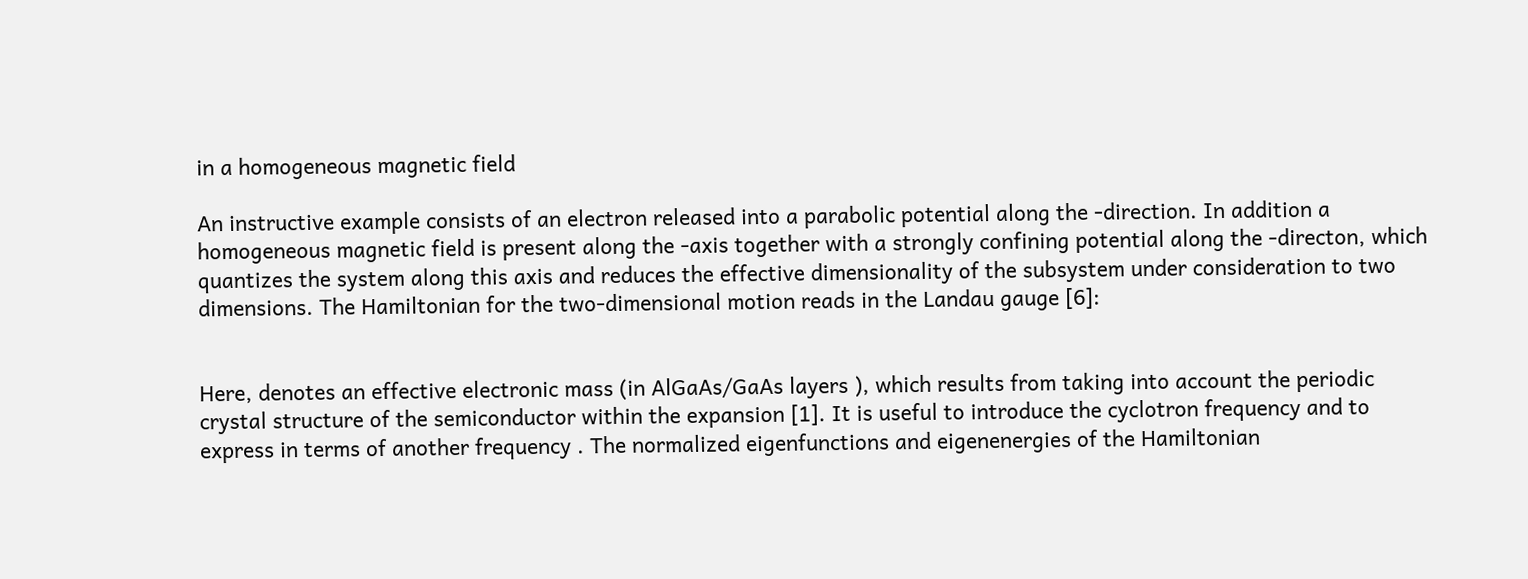in a homogeneous magnetic field

An instructive example consists of an electron released into a parabolic potential along the -direction. In addition a homogeneous magnetic field is present along the -axis together with a strongly confining potential along the -directon, which quantizes the system along this axis and reduces the effective dimensionality of the subsystem under consideration to two dimensions. The Hamiltonian for the two-dimensional motion reads in the Landau gauge [6]:


Here, denotes an effective electronic mass (in AlGaAs/GaAs layers ), which results from taking into account the periodic crystal structure of the semiconductor within the expansion [1]. It is useful to introduce the cyclotron frequency and to express in terms of another frequency . The normalized eigenfunctions and eigenenergies of the Hamiltonian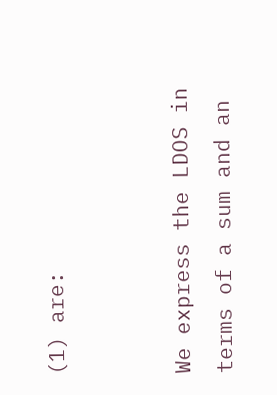(1) are:


We express the LDOS in terms of a sum and an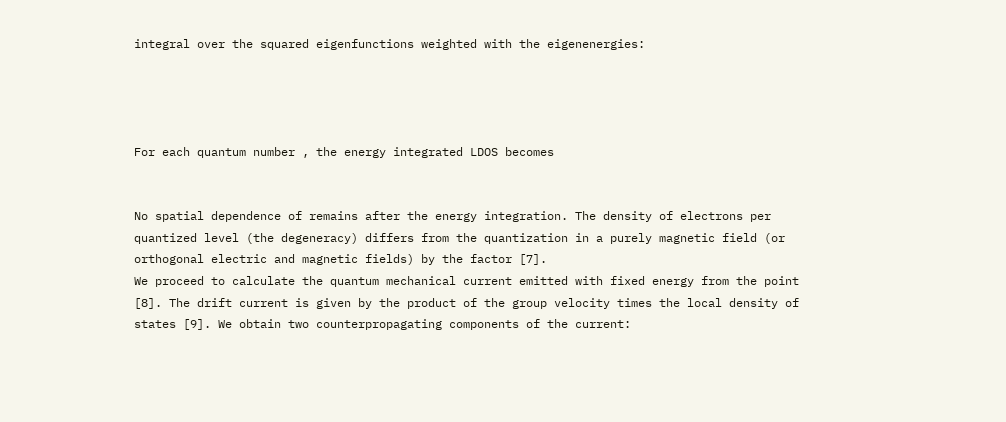integral over the squared eigenfunctions weighted with the eigenenergies:




For each quantum number , the energy integrated LDOS becomes


No spatial dependence of remains after the energy integration. The density of electrons per quantized level (the degeneracy) differs from the quantization in a purely magnetic field (or orthogonal electric and magnetic fields) by the factor [7].
We proceed to calculate the quantum mechanical current emitted with fixed energy from the point [8]. The drift current is given by the product of the group velocity times the local density of states [9]. We obtain two counterpropagating components of the current: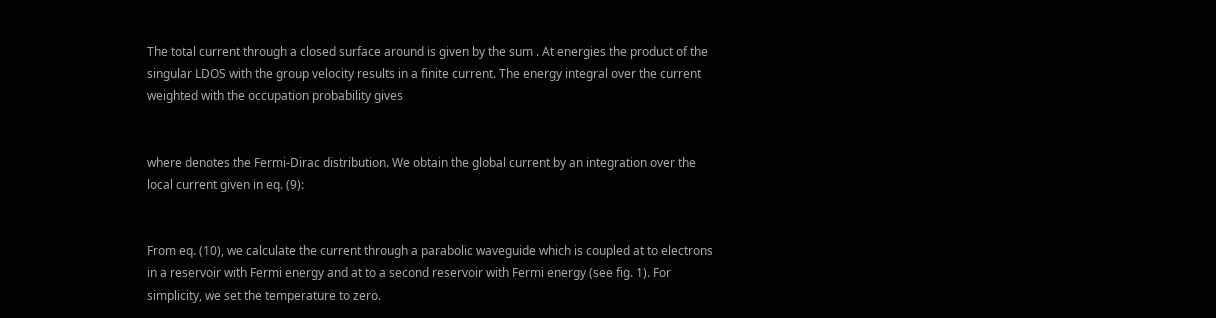The total current through a closed surface around is given by the sum . At energies the product of the singular LDOS with the group velocity results in a finite current. The energy integral over the current weighted with the occupation probability gives


where denotes the Fermi-Dirac distribution. We obtain the global current by an integration over the local current given in eq. (9):


From eq. (10), we calculate the current through a parabolic waveguide which is coupled at to electrons in a reservoir with Fermi energy and at to a second reservoir with Fermi energy (see fig. 1). For simplicity, we set the temperature to zero.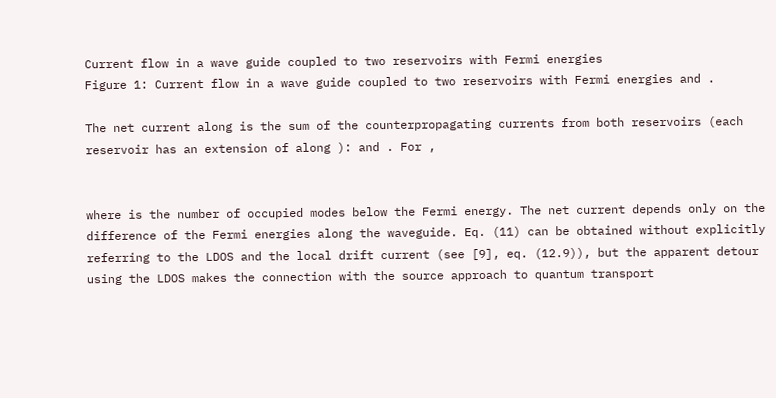Current flow in a wave guide coupled to two reservoirs with Fermi energies
Figure 1: Current flow in a wave guide coupled to two reservoirs with Fermi energies and .

The net current along is the sum of the counterpropagating currents from both reservoirs (each reservoir has an extension of along ): and . For ,


where is the number of occupied modes below the Fermi energy. The net current depends only on the difference of the Fermi energies along the waveguide. Eq. (11) can be obtained without explicitly referring to the LDOS and the local drift current (see [9], eq. (12.9)), but the apparent detour using the LDOS makes the connection with the source approach to quantum transport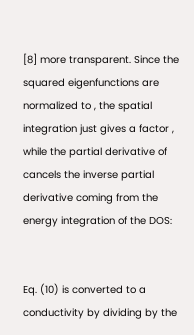[8] more transparent. Since the squared eigenfunctions are normalized to , the spatial integration just gives a factor , while the partial derivative of cancels the inverse partial derivative coming from the energy integration of the DOS:


Eq. (10) is converted to a conductivity by dividing by the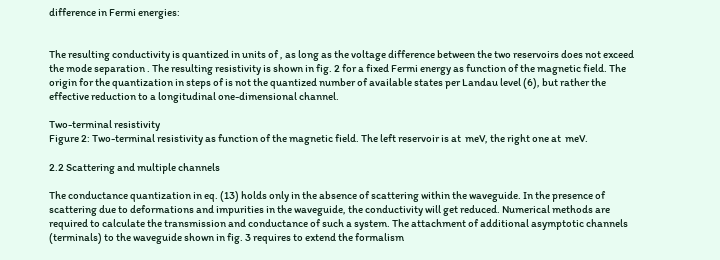difference in Fermi energies:


The resulting conductivity is quantized in units of , as long as the voltage difference between the two reservoirs does not exceed the mode separation . The resulting resistivity is shown in fig. 2 for a fixed Fermi energy as function of the magnetic field. The origin for the quantization in steps of is not the quantized number of available states per Landau level (6), but rather the effective reduction to a longitudinal one-dimensional channel.

Two-terminal resistivity
Figure 2: Two-terminal resistivity as function of the magnetic field. The left reservoir is at  meV, the right one at  meV.

2.2 Scattering and multiple channels

The conductance quantization in eq. (13) holds only in the absence of scattering within the waveguide. In the presence of scattering due to deformations and impurities in the waveguide, the conductivity will get reduced. Numerical methods are required to calculate the transmission and conductance of such a system. The attachment of additional asymptotic channels (terminals) to the waveguide shown in fig. 3 requires to extend the formalism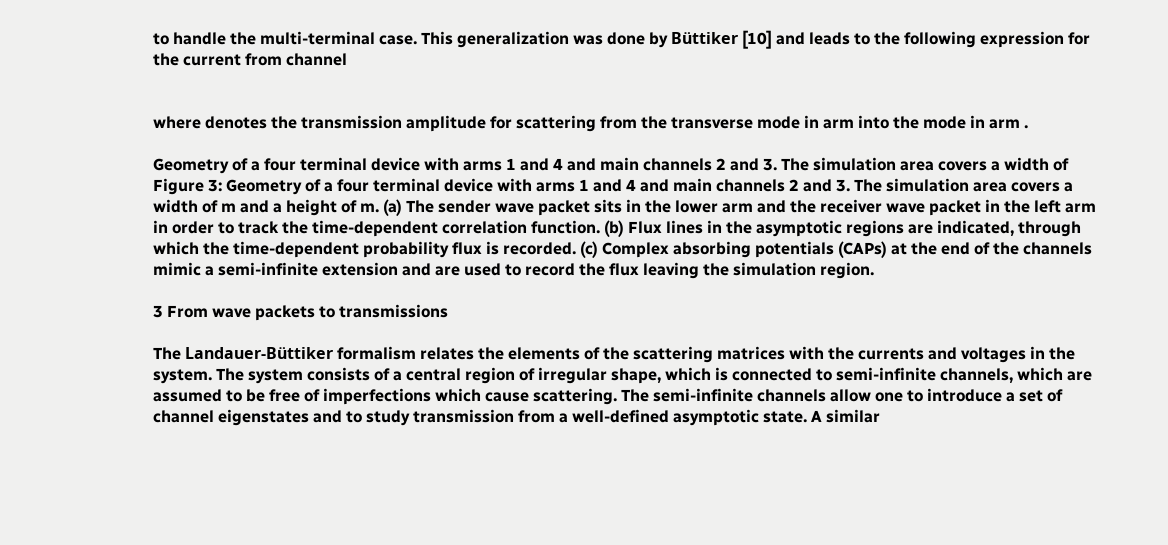to handle the multi-terminal case. This generalization was done by Büttiker [10] and leads to the following expression for the current from channel


where denotes the transmission amplitude for scattering from the transverse mode in arm into the mode in arm .

Geometry of a four terminal device with arms 1 and 4 and main channels 2 and 3. The simulation area covers a width of
Figure 3: Geometry of a four terminal device with arms 1 and 4 and main channels 2 and 3. The simulation area covers a width of m and a height of m. (a) The sender wave packet sits in the lower arm and the receiver wave packet in the left arm in order to track the time-dependent correlation function. (b) Flux lines in the asymptotic regions are indicated, through which the time-dependent probability flux is recorded. (c) Complex absorbing potentials (CAPs) at the end of the channels mimic a semi-infinite extension and are used to record the flux leaving the simulation region.

3 From wave packets to transmissions

The Landauer-Büttiker formalism relates the elements of the scattering matrices with the currents and voltages in the system. The system consists of a central region of irregular shape, which is connected to semi-infinite channels, which are assumed to be free of imperfections which cause scattering. The semi-infinite channels allow one to introduce a set of channel eigenstates and to study transmission from a well-defined asymptotic state. A similar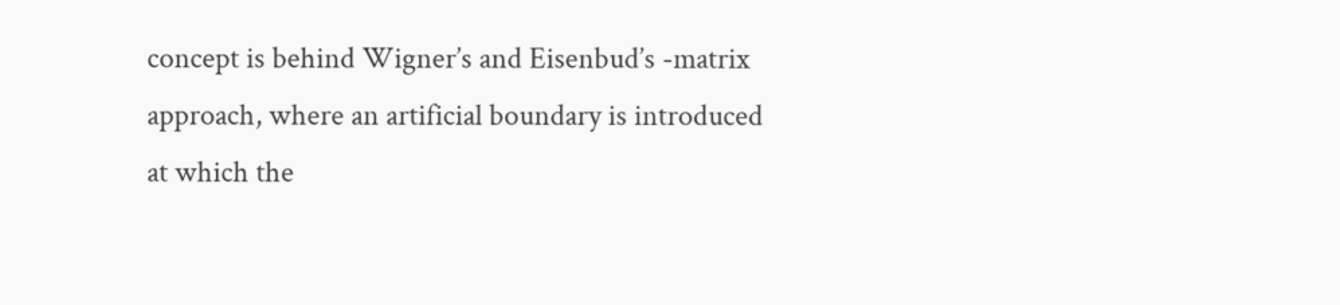concept is behind Wigner’s and Eisenbud’s -matrix approach, where an artificial boundary is introduced at which the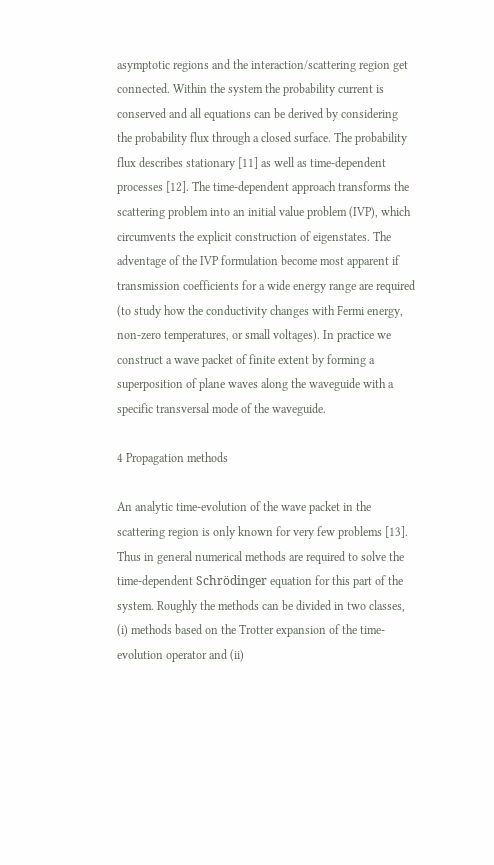asymptotic regions and the interaction/scattering region get connected. Within the system the probability current is conserved and all equations can be derived by considering the probability flux through a closed surface. The probability flux describes stationary [11] as well as time-dependent processes [12]. The time-dependent approach transforms the scattering problem into an initial value problem (IVP), which circumvents the explicit construction of eigenstates. The adventage of the IVP formulation become most apparent if transmission coefficients for a wide energy range are required (to study how the conductivity changes with Fermi energy, non-zero temperatures, or small voltages). In practice we construct a wave packet of finite extent by forming a superposition of plane waves along the waveguide with a specific transversal mode of the waveguide.

4 Propagation methods

An analytic time-evolution of the wave packet in the scattering region is only known for very few problems [13]. Thus in general numerical methods are required to solve the time-dependent Schrödinger equation for this part of the system. Roughly the methods can be divided in two classes, (i) methods based on the Trotter expansion of the time-evolution operator and (ii)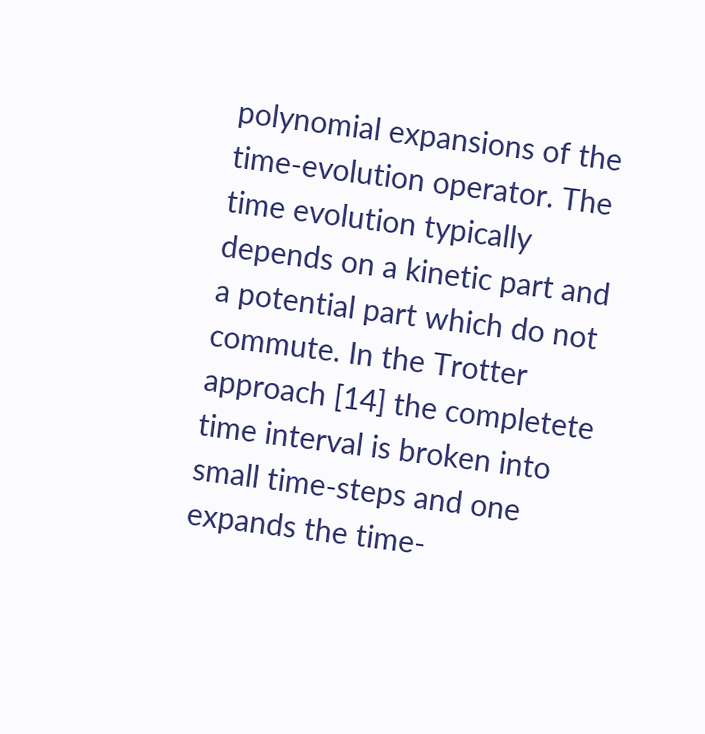polynomial expansions of the time-evolution operator. The time evolution typically depends on a kinetic part and a potential part which do not commute. In the Trotter approach [14] the completete time interval is broken into small time-steps and one expands the time-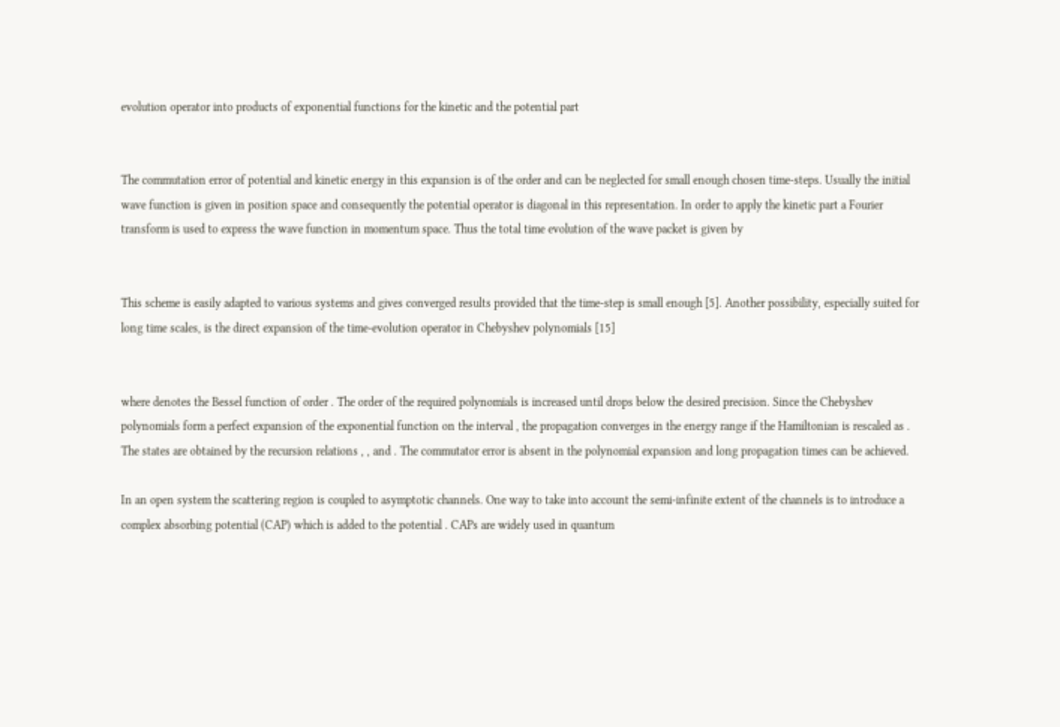evolution operator into products of exponential functions for the kinetic and the potential part


The commutation error of potential and kinetic energy in this expansion is of the order and can be neglected for small enough chosen time-steps. Usually the initial wave function is given in position space and consequently the potential operator is diagonal in this representation. In order to apply the kinetic part a Fourier transform is used to express the wave function in momentum space. Thus the total time evolution of the wave packet is given by


This scheme is easily adapted to various systems and gives converged results provided that the time-step is small enough [5]. Another possibility, especially suited for long time scales, is the direct expansion of the time-evolution operator in Chebyshev polynomials [15]


where denotes the Bessel function of order . The order of the required polynomials is increased until drops below the desired precision. Since the Chebyshev polynomials form a perfect expansion of the exponential function on the interval , the propagation converges in the energy range if the Hamiltonian is rescaled as . The states are obtained by the recursion relations , , and . The commutator error is absent in the polynomial expansion and long propagation times can be achieved.

In an open system the scattering region is coupled to asymptotic channels. One way to take into account the semi-infinite extent of the channels is to introduce a complex absorbing potential (CAP) which is added to the potential . CAPs are widely used in quantum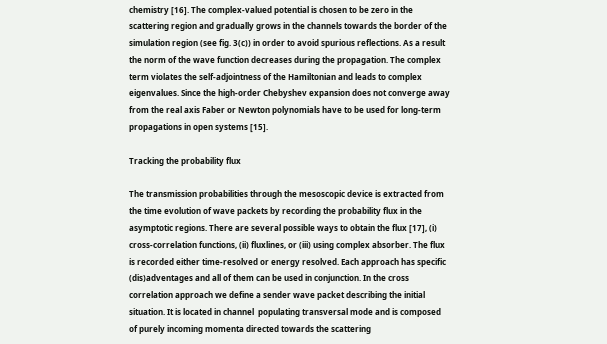chemistry [16]. The complex-valued potential is chosen to be zero in the scattering region and gradually grows in the channels towards the border of the simulation region (see fig. 3(c)) in order to avoid spurious reflections. As a result the norm of the wave function decreases during the propagation. The complex term violates the self-adjointness of the Hamiltonian and leads to complex eigenvalues. Since the high-order Chebyshev expansion does not converge away from the real axis Faber or Newton polynomials have to be used for long-term propagations in open systems [15].

Tracking the probability flux

The transmission probabilities through the mesoscopic device is extracted from the time evolution of wave packets by recording the probability flux in the asymptotic regions. There are several possible ways to obtain the flux [17], (i) cross-correlation functions, (ii) fluxlines, or (iii) using complex absorber. The flux is recorded either time-resolved or energy resolved. Each approach has specific (dis)adventages and all of them can be used in conjunction. In the cross correlation approach we define a sender wave packet describing the initial situation. It is located in channel  populating transversal mode and is composed of purely incoming momenta directed towards the scattering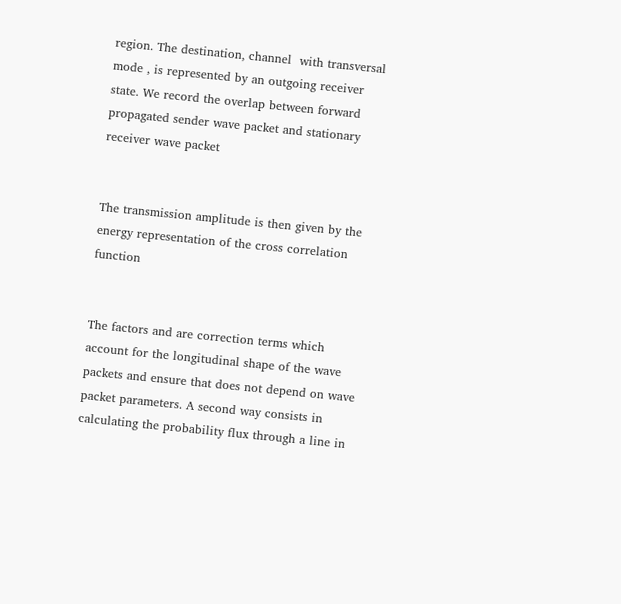region. The destination, channel  with transversal mode , is represented by an outgoing receiver state. We record the overlap between forward propagated sender wave packet and stationary receiver wave packet


The transmission amplitude is then given by the energy representation of the cross correlation function


The factors and are correction terms which account for the longitudinal shape of the wave packets and ensure that does not depend on wave packet parameters. A second way consists in calculating the probability flux through a line in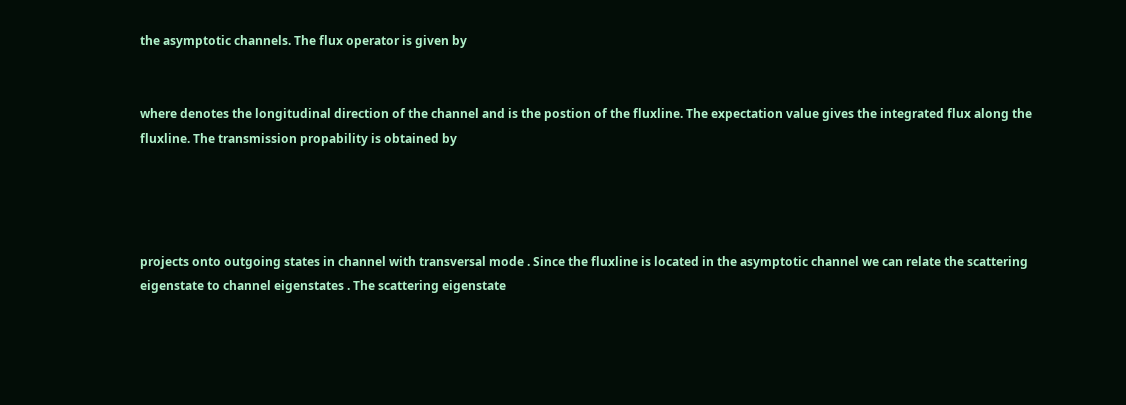the asymptotic channels. The flux operator is given by


where denotes the longitudinal direction of the channel and is the postion of the fluxline. The expectation value gives the integrated flux along the fluxline. The transmission propability is obtained by




projects onto outgoing states in channel with transversal mode . Since the fluxline is located in the asymptotic channel we can relate the scattering eigenstate to channel eigenstates . The scattering eigenstate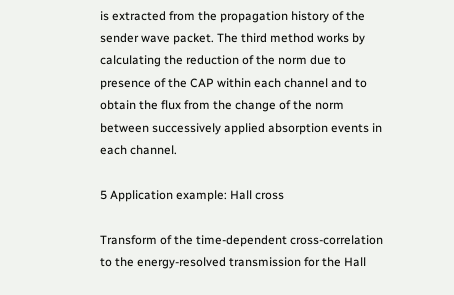is extracted from the propagation history of the sender wave packet. The third method works by calculating the reduction of the norm due to presence of the CAP within each channel and to obtain the flux from the change of the norm between successively applied absorption events in each channel.

5 Application example: Hall cross

Transform of the time-dependent cross-correlation to the energy-resolved transmission for the Hall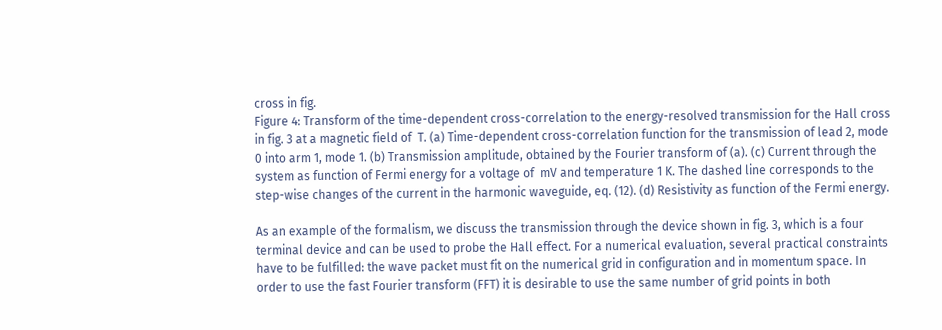cross in fig.
Figure 4: Transform of the time-dependent cross-correlation to the energy-resolved transmission for the Hall cross in fig. 3 at a magnetic field of  T. (a) Time-dependent cross-correlation function for the transmission of lead 2, mode 0 into arm 1, mode 1. (b) Transmission amplitude, obtained by the Fourier transform of (a). (c) Current through the system as function of Fermi energy for a voltage of  mV and temperature 1 K. The dashed line corresponds to the step-wise changes of the current in the harmonic waveguide, eq. (12). (d) Resistivity as function of the Fermi energy.

As an example of the formalism, we discuss the transmission through the device shown in fig. 3, which is a four terminal device and can be used to probe the Hall effect. For a numerical evaluation, several practical constraints have to be fulfilled: the wave packet must fit on the numerical grid in configuration and in momentum space. In order to use the fast Fourier transform (FFT) it is desirable to use the same number of grid points in both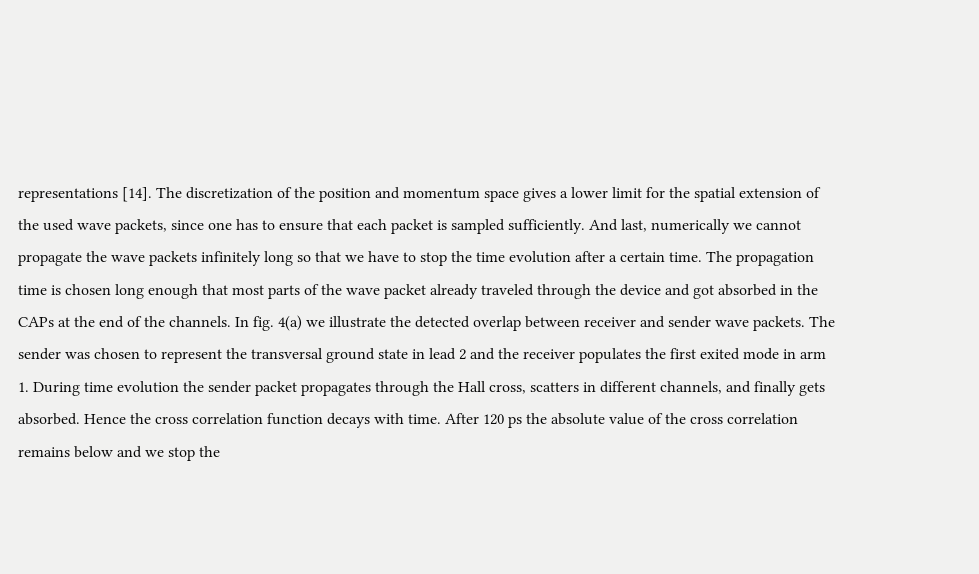representations [14]. The discretization of the position and momentum space gives a lower limit for the spatial extension of the used wave packets, since one has to ensure that each packet is sampled sufficiently. And last, numerically we cannot propagate the wave packets infinitely long so that we have to stop the time evolution after a certain time. The propagation time is chosen long enough that most parts of the wave packet already traveled through the device and got absorbed in the CAPs at the end of the channels. In fig. 4(a) we illustrate the detected overlap between receiver and sender wave packets. The sender was chosen to represent the transversal ground state in lead 2 and the receiver populates the first exited mode in arm 1. During time evolution the sender packet propagates through the Hall cross, scatters in different channels, and finally gets absorbed. Hence the cross correlation function decays with time. After 120 ps the absolute value of the cross correlation remains below and we stop the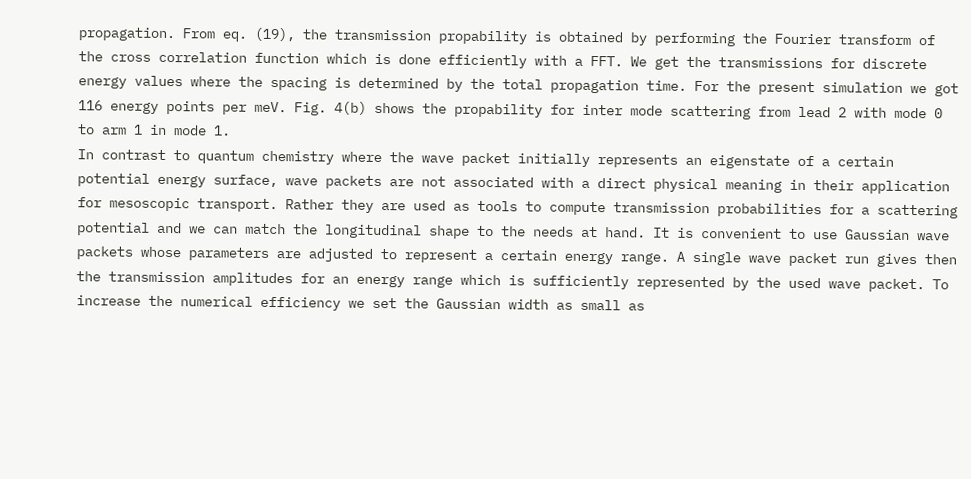propagation. From eq. (19), the transmission propability is obtained by performing the Fourier transform of the cross correlation function which is done efficiently with a FFT. We get the transmissions for discrete energy values where the spacing is determined by the total propagation time. For the present simulation we got 116 energy points per meV. Fig. 4(b) shows the propability for inter mode scattering from lead 2 with mode 0 to arm 1 in mode 1.
In contrast to quantum chemistry where the wave packet initially represents an eigenstate of a certain potential energy surface, wave packets are not associated with a direct physical meaning in their application for mesoscopic transport. Rather they are used as tools to compute transmission probabilities for a scattering potential and we can match the longitudinal shape to the needs at hand. It is convenient to use Gaussian wave packets whose parameters are adjusted to represent a certain energy range. A single wave packet run gives then the transmission amplitudes for an energy range which is sufficiently represented by the used wave packet. To increase the numerical efficiency we set the Gaussian width as small as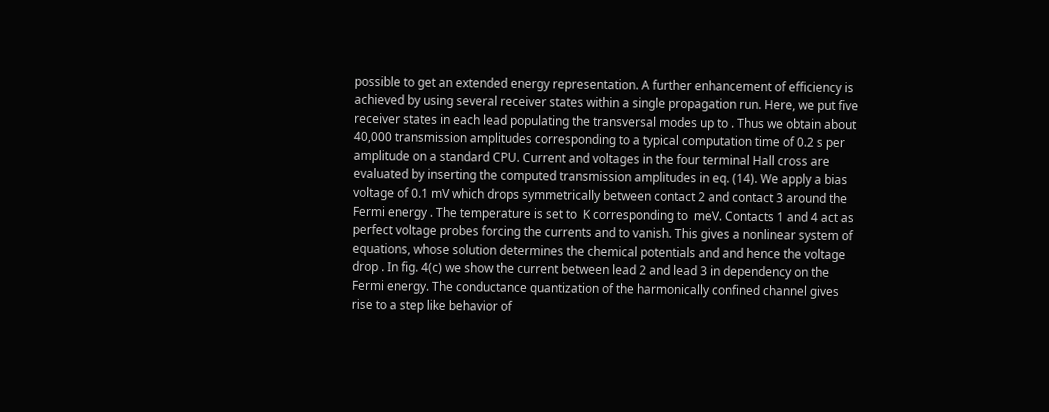possible to get an extended energy representation. A further enhancement of efficiency is achieved by using several receiver states within a single propagation run. Here, we put five receiver states in each lead populating the transversal modes up to . Thus we obtain about 40,000 transmission amplitudes corresponding to a typical computation time of 0.2 s per amplitude on a standard CPU. Current and voltages in the four terminal Hall cross are evaluated by inserting the computed transmission amplitudes in eq. (14). We apply a bias voltage of 0.1 mV which drops symmetrically between contact 2 and contact 3 around the Fermi energy . The temperature is set to  K corresponding to  meV. Contacts 1 and 4 act as perfect voltage probes forcing the currents and to vanish. This gives a nonlinear system of equations, whose solution determines the chemical potentials and and hence the voltage drop . In fig. 4(c) we show the current between lead 2 and lead 3 in dependency on the Fermi energy. The conductance quantization of the harmonically confined channel gives rise to a step like behavior of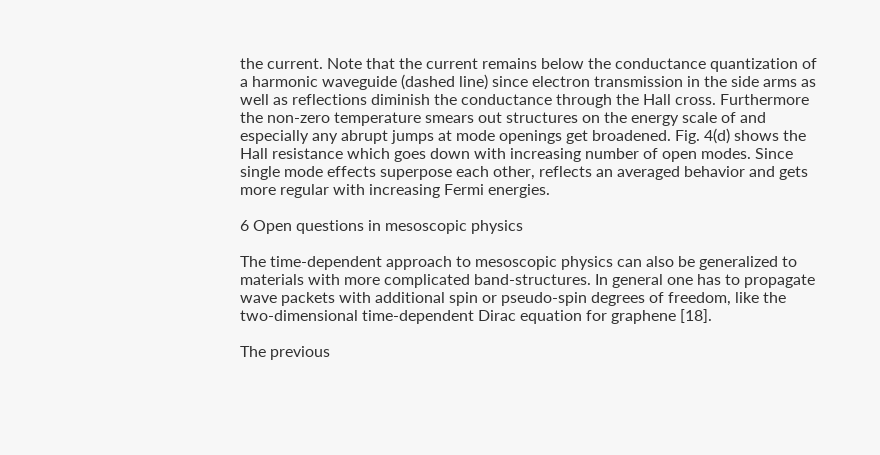the current. Note that the current remains below the conductance quantization of a harmonic waveguide (dashed line) since electron transmission in the side arms as well as reflections diminish the conductance through the Hall cross. Furthermore the non-zero temperature smears out structures on the energy scale of and especially any abrupt jumps at mode openings get broadened. Fig. 4(d) shows the Hall resistance which goes down with increasing number of open modes. Since single mode effects superpose each other, reflects an averaged behavior and gets more regular with increasing Fermi energies.

6 Open questions in mesoscopic physics

The time-dependent approach to mesoscopic physics can also be generalized to materials with more complicated band-structures. In general one has to propagate wave packets with additional spin or pseudo-spin degrees of freedom, like the two-dimensional time-dependent Dirac equation for graphene [18].

The previous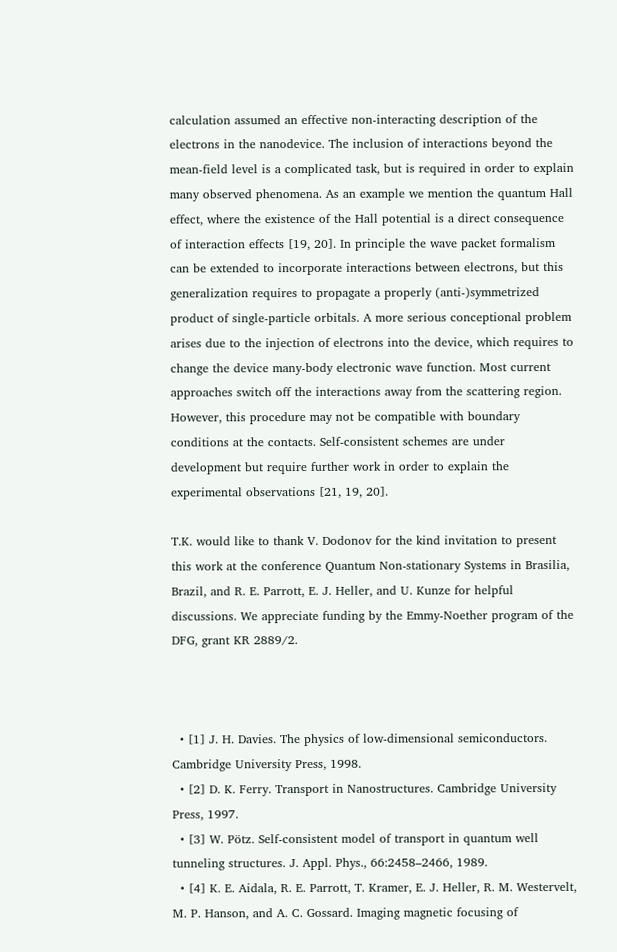calculation assumed an effective non-interacting description of the electrons in the nanodevice. The inclusion of interactions beyond the mean-field level is a complicated task, but is required in order to explain many observed phenomena. As an example we mention the quantum Hall effect, where the existence of the Hall potential is a direct consequence of interaction effects [19, 20]. In principle the wave packet formalism can be extended to incorporate interactions between electrons, but this generalization requires to propagate a properly (anti-)symmetrized product of single-particle orbitals. A more serious conceptional problem arises due to the injection of electrons into the device, which requires to change the device many-body electronic wave function. Most current approaches switch off the interactions away from the scattering region. However, this procedure may not be compatible with boundary conditions at the contacts. Self-consistent schemes are under development but require further work in order to explain the experimental observations [21, 19, 20].

T.K. would like to thank V. Dodonov for the kind invitation to present this work at the conference Quantum Non-stationary Systems in Brasilia, Brazil, and R. E. Parrott, E. J. Heller, and U. Kunze for helpful discussions. We appreciate funding by the Emmy-Noether program of the DFG, grant KR 2889/2.



  • [1] J. H. Davies. The physics of low-dimensional semiconductors. Cambridge University Press, 1998.
  • [2] D. K. Ferry. Transport in Nanostructures. Cambridge University Press, 1997.
  • [3] W. Pötz. Self-consistent model of transport in quantum well tunneling structures. J. Appl. Phys., 66:2458–2466, 1989.
  • [4] K. E. Aidala, R. E. Parrott, T. Kramer, E. J. Heller, R. M. Westervelt, M. P. Hanson, and A. C. Gossard. Imaging magnetic focusing of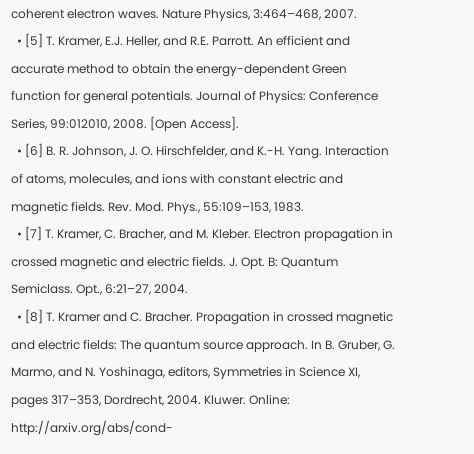coherent electron waves. Nature Physics, 3:464–468, 2007.
  • [5] T. Kramer, E.J. Heller, and R.E. Parrott. An efficient and accurate method to obtain the energy-dependent Green function for general potentials. Journal of Physics: Conference Series, 99:012010, 2008. [Open Access].
  • [6] B. R. Johnson, J. O. Hirschfelder, and K.-H. Yang. Interaction of atoms, molecules, and ions with constant electric and magnetic fields. Rev. Mod. Phys., 55:109–153, 1983.
  • [7] T. Kramer, C. Bracher, and M. Kleber. Electron propagation in crossed magnetic and electric fields. J. Opt. B: Quantum Semiclass. Opt., 6:21–27, 2004.
  • [8] T. Kramer and C. Bracher. Propagation in crossed magnetic and electric fields: The quantum source approach. In B. Gruber, G. Marmo, and N. Yoshinaga, editors, Symmetries in Science XI, pages 317–353, Dordrecht, 2004. Kluwer. Online: http://arxiv.org/abs/cond-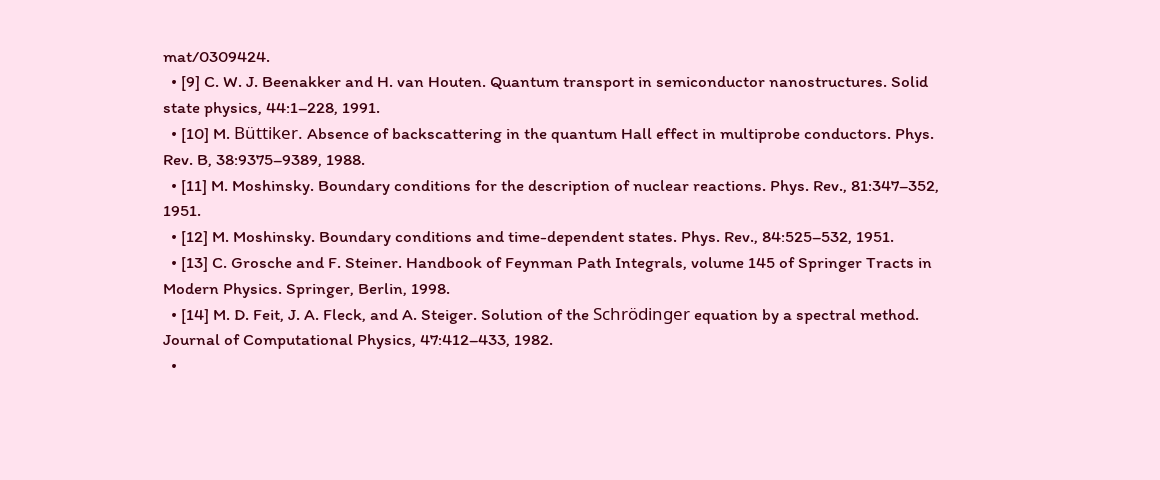mat/0309424.
  • [9] C. W. J. Beenakker and H. van Houten. Quantum transport in semiconductor nanostructures. Solid state physics, 44:1–228, 1991.
  • [10] M. Büttiker. Absence of backscattering in the quantum Hall effect in multiprobe conductors. Phys. Rev. B, 38:9375–9389, 1988.
  • [11] M. Moshinsky. Boundary conditions for the description of nuclear reactions. Phys. Rev., 81:347–352, 1951.
  • [12] M. Moshinsky. Boundary conditions and time-dependent states. Phys. Rev., 84:525–532, 1951.
  • [13] C. Grosche and F. Steiner. Handbook of Feynman Path Integrals, volume 145 of Springer Tracts in Modern Physics. Springer, Berlin, 1998.
  • [14] M. D. Feit, J. A. Fleck, and A. Steiger. Solution of the Schrödinger equation by a spectral method. Journal of Computational Physics, 47:412–433, 1982.
  •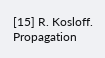[15] R. Kosloff. Propagation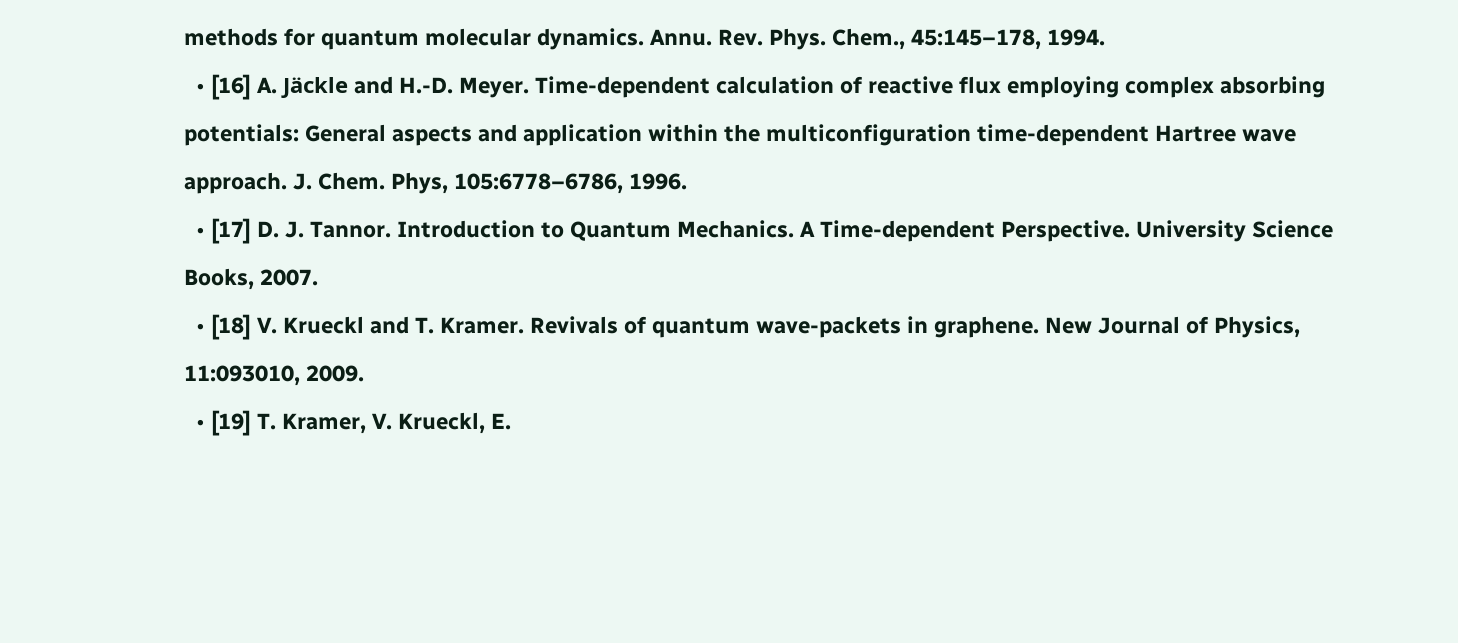methods for quantum molecular dynamics. Annu. Rev. Phys. Chem., 45:145–178, 1994.
  • [16] A. Jäckle and H.-D. Meyer. Time-dependent calculation of reactive flux employing complex absorbing potentials: General aspects and application within the multiconfiguration time-dependent Hartree wave approach. J. Chem. Phys, 105:6778–6786, 1996.
  • [17] D. J. Tannor. Introduction to Quantum Mechanics. A Time-dependent Perspective. University Science Books, 2007.
  • [18] V. Krueckl and T. Kramer. Revivals of quantum wave-packets in graphene. New Journal of Physics, 11:093010, 2009.
  • [19] T. Kramer, V. Krueckl, E.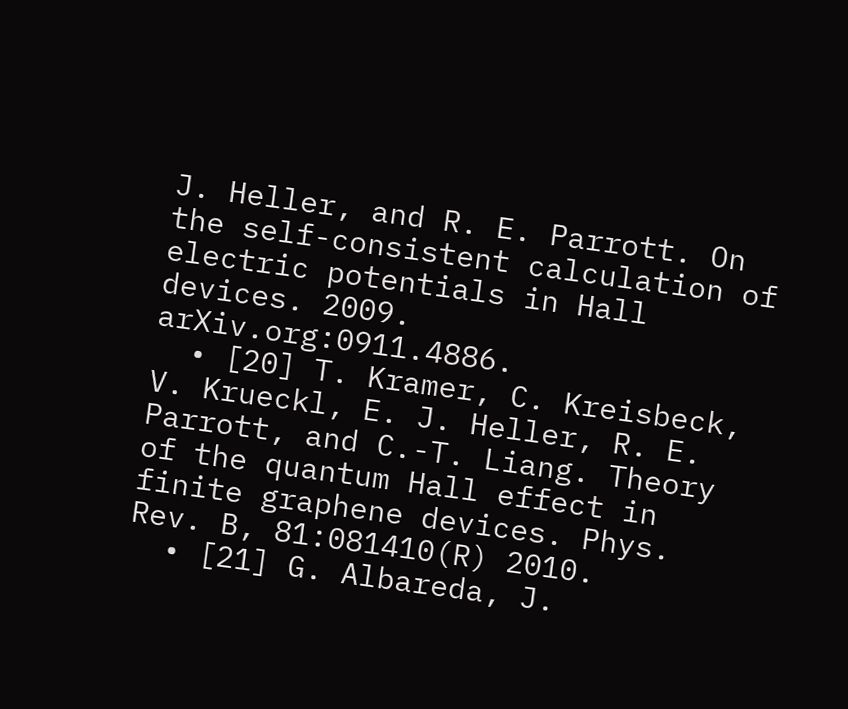J. Heller, and R. E. Parrott. On the self-consistent calculation of electric potentials in Hall devices. 2009. arXiv.org:0911.4886.
  • [20] T. Kramer, C. Kreisbeck, V. Krueckl, E. J. Heller, R. E. Parrott, and C.-T. Liang. Theory of the quantum Hall effect in finite graphene devices. Phys. Rev. B, 81:081410(R) 2010.
  • [21] G. Albareda, J.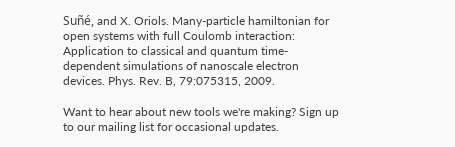Suñé, and X. Oriols. Many-particle hamiltonian for open systems with full Coulomb interaction: Application to classical and quantum time-dependent simulations of nanoscale electron devices. Phys. Rev. B, 79:075315, 2009.

Want to hear about new tools we're making? Sign up to our mailing list for occasional updates.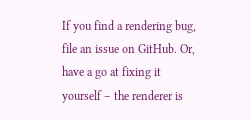If you find a rendering bug, file an issue on GitHub. Or, have a go at fixing it yourself – the renderer is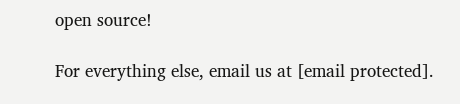open source!

For everything else, email us at [email protected].